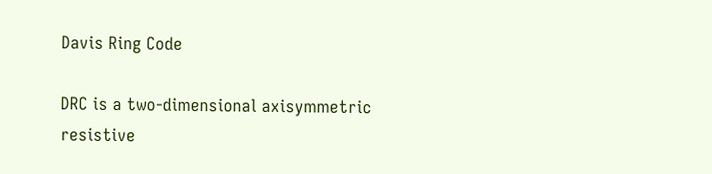Davis Ring Code

DRC is a two-dimensional axisymmetric resistive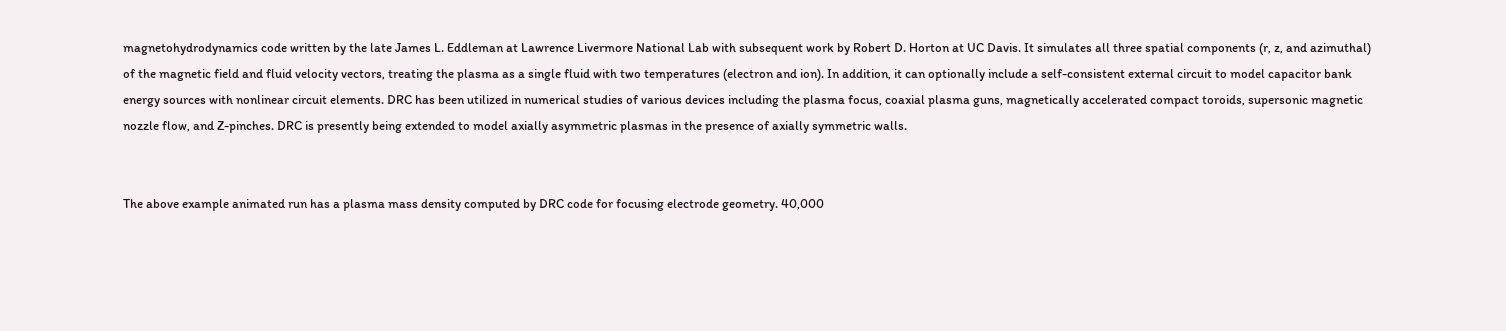magnetohydrodynamics code written by the late James L. Eddleman at Lawrence Livermore National Lab with subsequent work by Robert D. Horton at UC Davis. It simulates all three spatial components (r, z, and azimuthal) of the magnetic field and fluid velocity vectors, treating the plasma as a single fluid with two temperatures (electron and ion). In addition, it can optionally include a self-consistent external circuit to model capacitor bank energy sources with nonlinear circuit elements. DRC has been utilized in numerical studies of various devices including the plasma focus, coaxial plasma guns, magnetically accelerated compact toroids, supersonic magnetic nozzle flow, and Z-pinches. DRC is presently being extended to model axially asymmetric plasmas in the presence of axially symmetric walls.


The above example animated run has a plasma mass density computed by DRC code for focusing electrode geometry. 40,000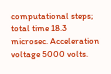computational steps; total time 18.3 microsec. Acceleration voltage 5000 volts.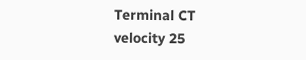Terminal CT velocity 25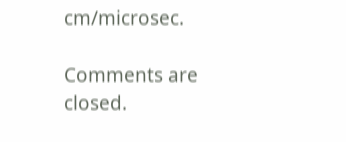cm/microsec.

Comments are closed.